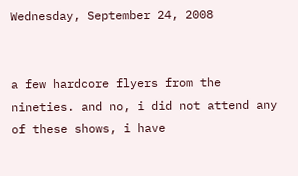Wednesday, September 24, 2008


a few hardcore flyers from the nineties. and no, i did not attend any of these shows, i have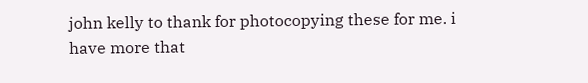john kelly to thank for photocopying these for me. i have more that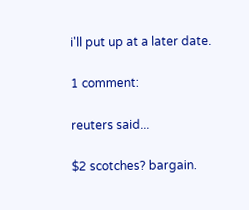i'll put up at a later date.

1 comment:

reuters said...

$2 scotches? bargain.